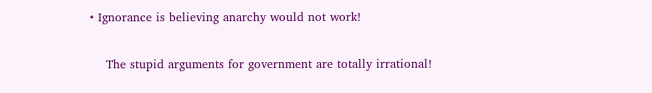• Ignorance is believing anarchy would not work!

    The stupid arguments for government are totally irrational!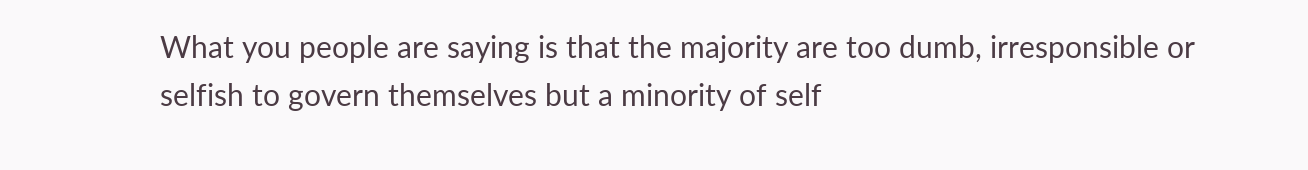What you people are saying is that the majority are too dumb, irresponsible or selfish to govern themselves but a minority of self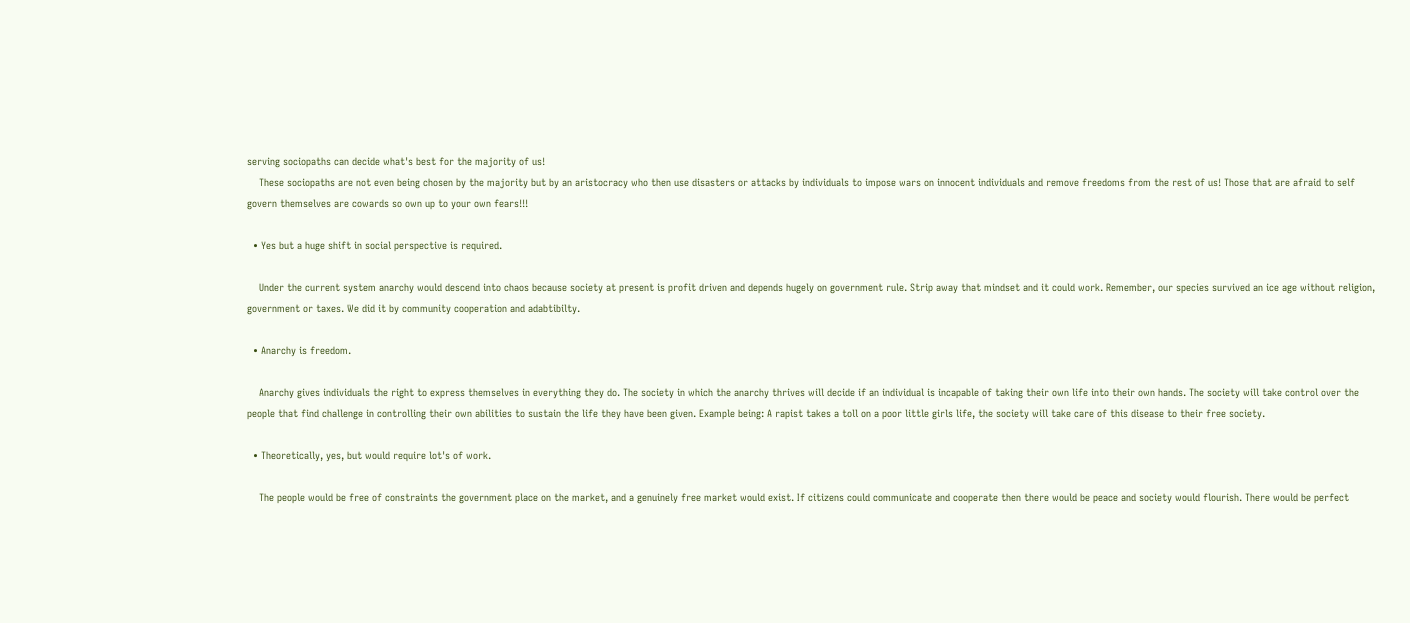serving sociopaths can decide what's best for the majority of us!
    These sociopaths are not even being chosen by the majority but by an aristocracy who then use disasters or attacks by individuals to impose wars on innocent individuals and remove freedoms from the rest of us! Those that are afraid to self govern themselves are cowards so own up to your own fears!!!

  • Yes but a huge shift in social perspective is required.

    Under the current system anarchy would descend into chaos because society at present is profit driven and depends hugely on government rule. Strip away that mindset and it could work. Remember, our species survived an ice age without religion, government or taxes. We did it by community cooperation and adabtibilty.

  • Anarchy is freedom.

    Anarchy gives individuals the right to express themselves in everything they do. The society in which the anarchy thrives will decide if an individual is incapable of taking their own life into their own hands. The society will take control over the people that find challenge in controlling their own abilities to sustain the life they have been given. Example being: A rapist takes a toll on a poor little girls life, the society will take care of this disease to their free society.

  • Theoretically, yes, but would require lot's of work.

    The people would be free of constraints the government place on the market, and a genuinely free market would exist. If citizens could communicate and cooperate then there would be peace and society would flourish. There would be perfect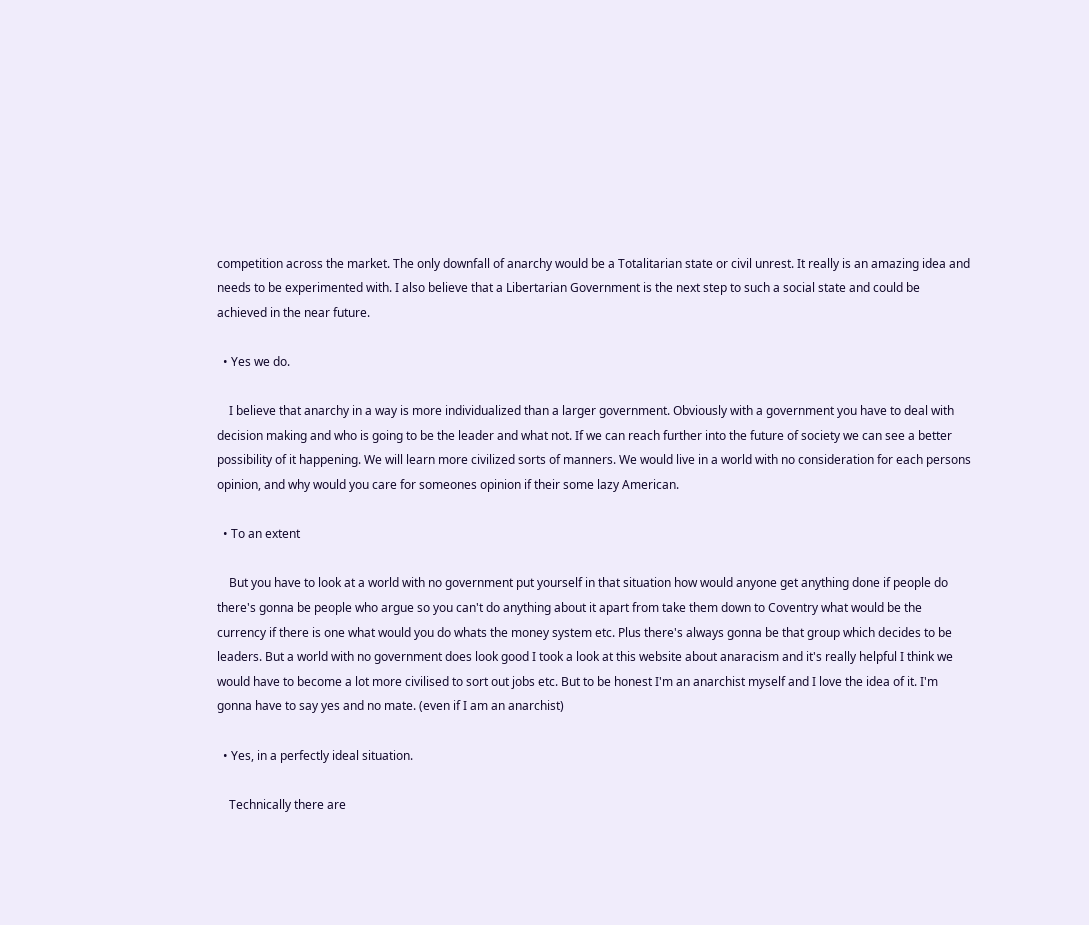competition across the market. The only downfall of anarchy would be a Totalitarian state or civil unrest. It really is an amazing idea and needs to be experimented with. I also believe that a Libertarian Government is the next step to such a social state and could be achieved in the near future.

  • Yes we do.

    I believe that anarchy in a way is more individualized than a larger government. Obviously with a government you have to deal with decision making and who is going to be the leader and what not. If we can reach further into the future of society we can see a better possibility of it happening. We will learn more civilized sorts of manners. We would live in a world with no consideration for each persons opinion, and why would you care for someones opinion if their some lazy American.

  • To an extent

    But you have to look at a world with no government put yourself in that situation how would anyone get anything done if people do there's gonna be people who argue so you can't do anything about it apart from take them down to Coventry what would be the currency if there is one what would you do whats the money system etc. Plus there's always gonna be that group which decides to be leaders. But a world with no government does look good I took a look at this website about anaracism and it's really helpful I think we would have to become a lot more civilised to sort out jobs etc. But to be honest I'm an anarchist myself and I love the idea of it. I'm gonna have to say yes and no mate. (even if I am an anarchist)

  • Yes, in a perfectly ideal situation.

    Technically there are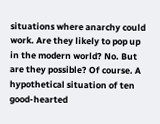situations where anarchy could work. Are they likely to pop up in the modern world? No. But are they possible? Of course. A hypothetical situation of ten good-hearted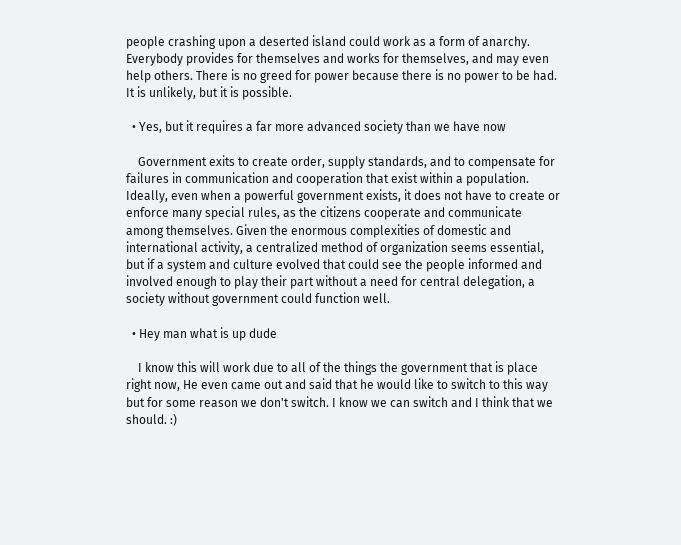people crashing upon a deserted island could work as a form of anarchy. Everybody provides for themselves and works for themselves, and may even help others. There is no greed for power because there is no power to be had. It is unlikely, but it is possible.

  • Yes, but it requires a far more advanced society than we have now

    Government exits to create order, supply standards, and to compensate for failures in communication and cooperation that exist within a population. Ideally, even when a powerful government exists, it does not have to create or enforce many special rules, as the citizens cooperate and communicate among themselves. Given the enormous complexities of domestic and international activity, a centralized method of organization seems essential, but if a system and culture evolved that could see the people informed and involved enough to play their part without a need for central delegation, a society without government could function well.

  • Hey man what is up dude

    I know this will work due to all of the things the government that is place right now, He even came out and said that he would like to switch to this way but for some reason we don't switch. I know we can switch and I think that we should. :)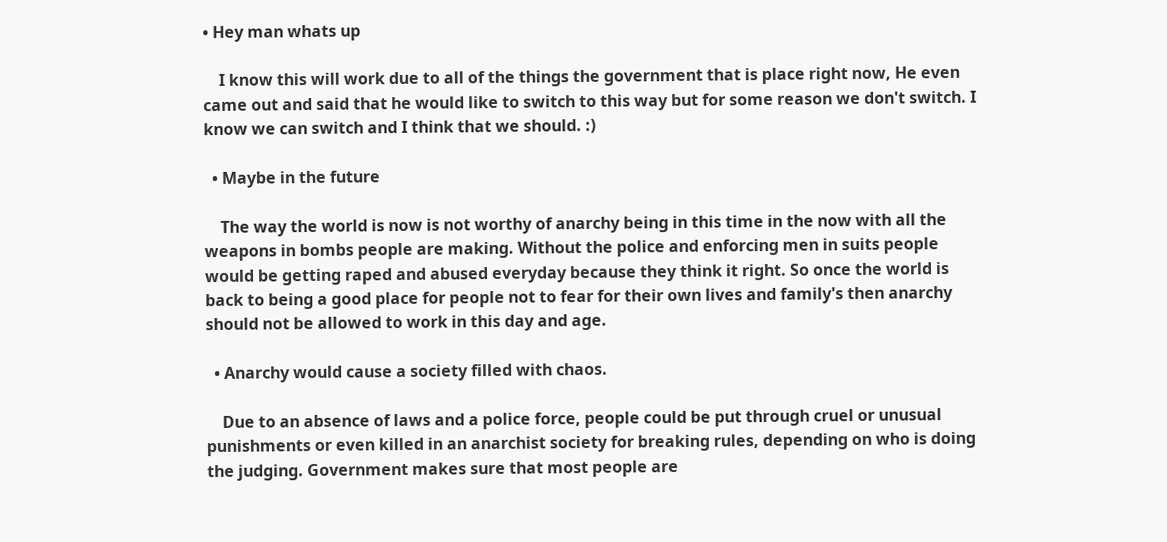• Hey man whats up

    I know this will work due to all of the things the government that is place right now, He even came out and said that he would like to switch to this way but for some reason we don't switch. I know we can switch and I think that we should. :)

  • Maybe in the future

    The way the world is now is not worthy of anarchy being in this time in the now with all the weapons in bombs people are making. Without the police and enforcing men in suits people would be getting raped and abused everyday because they think it right. So once the world is back to being a good place for people not to fear for their own lives and family's then anarchy should not be allowed to work in this day and age.

  • Anarchy would cause a society filled with chaos.

    Due to an absence of laws and a police force, people could be put through cruel or unusual punishments or even killed in an anarchist society for breaking rules, depending on who is doing the judging. Government makes sure that most people are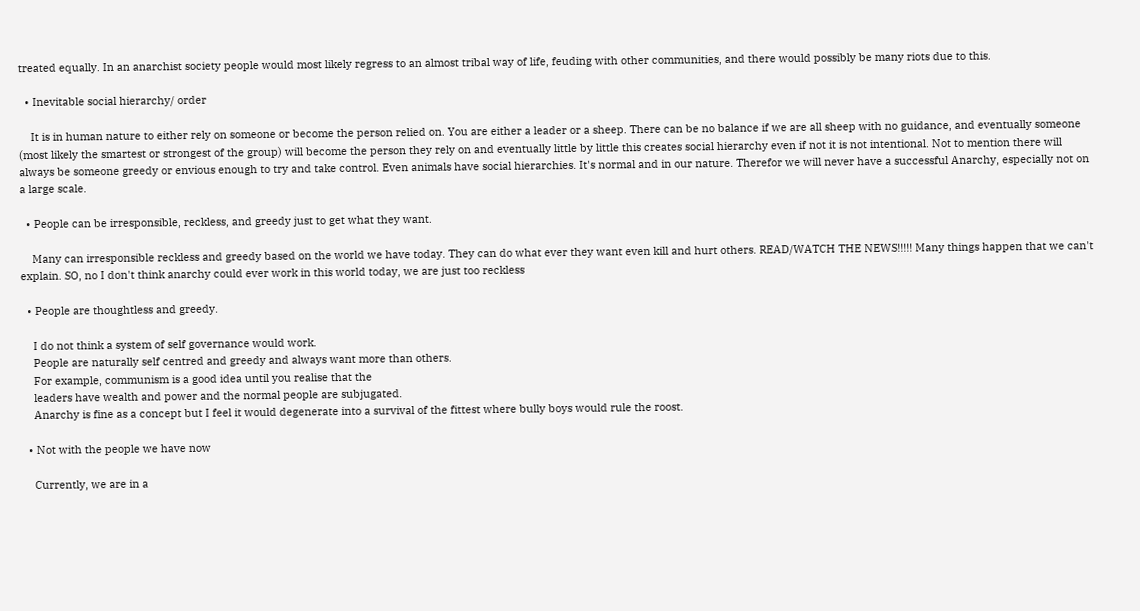treated equally. In an anarchist society people would most likely regress to an almost tribal way of life, feuding with other communities, and there would possibly be many riots due to this.

  • Inevitable social hierarchy/ order

    It is in human nature to either rely on someone or become the person relied on. You are either a leader or a sheep. There can be no balance if we are all sheep with no guidance, and eventually someone (most likely the smartest or strongest of the group) will become the person they rely on and eventually little by little this creates social hierarchy even if not it is not intentional. Not to mention there will always be someone greedy or envious enough to try and take control. Even animals have social hierarchies. It's normal and in our nature. Therefor we will never have a successful Anarchy, especially not on a large scale.

  • People can be irresponsible, reckless, and greedy just to get what they want.

    Many can irresponsible reckless and greedy based on the world we have today. They can do what ever they want even kill and hurt others. READ/WATCH THE NEWS!!!!! Many things happen that we can't explain. SO, no I don't think anarchy could ever work in this world today, we are just too reckless

  • People are thoughtless and greedy.

    I do not think a system of self governance would work.
    People are naturally self centred and greedy and always want more than others.
    For example, communism is a good idea until you realise that the
    leaders have wealth and power and the normal people are subjugated.
    Anarchy is fine as a concept but I feel it would degenerate into a survival of the fittest where bully boys would rule the roost.

  • Not with the people we have now

    Currently, we are in a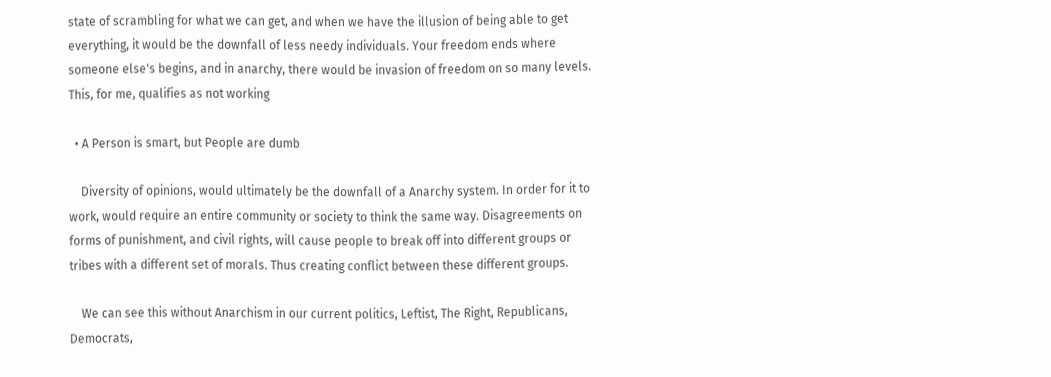state of scrambling for what we can get, and when we have the illusion of being able to get everything, it would be the downfall of less needy individuals. Your freedom ends where someone else's begins, and in anarchy, there would be invasion of freedom on so many levels. This, for me, qualifies as not working

  • A Person is smart, but People are dumb

    Diversity of opinions, would ultimately be the downfall of a Anarchy system. In order for it to work, would require an entire community or society to think the same way. Disagreements on forms of punishment, and civil rights, will cause people to break off into different groups or tribes with a different set of morals. Thus creating conflict between these different groups.

    We can see this without Anarchism in our current politics, Leftist, The Right, Republicans, Democrats,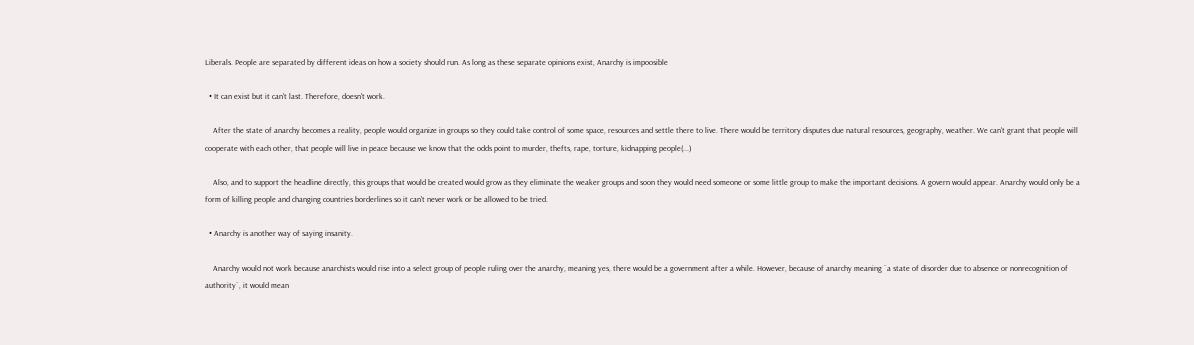Liberals. People are separated by different ideas on how a society should run. As long as these separate opinions exist, Anarchy is impoosible

  • It can exist but it can't last. Therefore, doesn't work.

    After the state of anarchy becomes a reality, people would organize in groups so they could take control of some space, resources and settle there to live. There would be territory disputes due natural resources, geography, weather. We can't grant that people will cooperate with each other, that people will live in peace because we know that the odds point to murder, thefts, rape, torture, kidnapping people(...)

    Also, and to support the headline directly, this groups that would be created would grow as they eliminate the weaker groups and soon they would need someone or some little group to make the important decisions. A govern would appear. Anarchy would only be a form of killing people and changing countries borderlines so it can't never work or be allowed to be tried.

  • Anarchy is another way of saying insanity.

    Anarchy would not work because anarchists would rise into a select group of people ruling over the anarchy, meaning yes, there would be a government after a while. However, because of anarchy meaning ¨a state of disorder due to absence or nonrecognition of authority¨, it would mean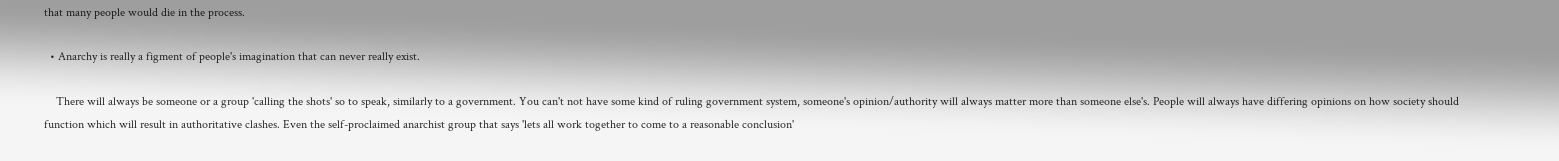that many people would die in the process.

  • Anarchy is really a figment of people's imagination that can never really exist.

    There will always be someone or a group 'calling the shots' so to speak, similarly to a government. You can't not have some kind of ruling government system, someone's opinion/authority will always matter more than someone else's. People will always have differing opinions on how society should function which will result in authoritative clashes. Even the self-proclaimed anarchist group that says 'lets all work together to come to a reasonable conclusion'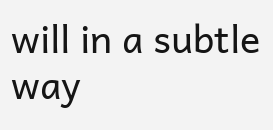will in a subtle way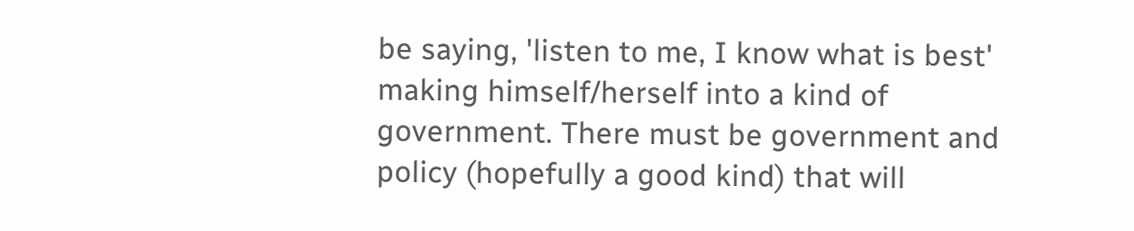be saying, 'listen to me, I know what is best' making himself/herself into a kind of government. There must be government and policy (hopefully a good kind) that will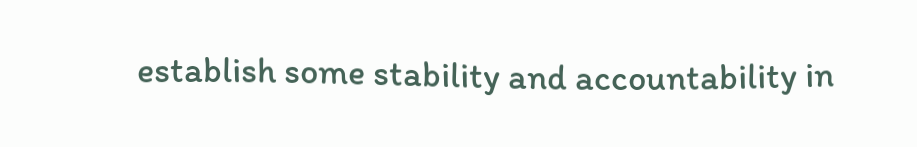establish some stability and accountability in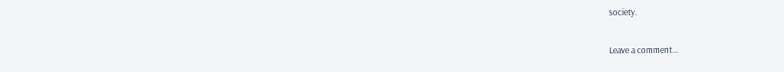society.

Leave a comment...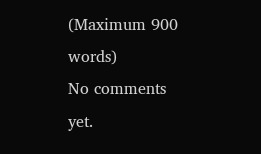(Maximum 900 words)
No comments yet.